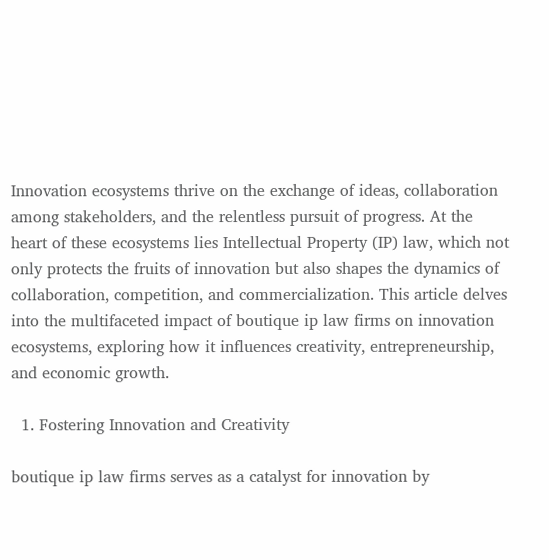Innovation ecosystems thrive on the exchange of ideas, collaboration among stakeholders, and the relentless pursuit of progress. At the heart of these ecosystems lies Intellectual Property (IP) law, which not only protects the fruits of innovation but also shapes the dynamics of collaboration, competition, and commercialization. This article delves into the multifaceted impact of boutique ip law firms on innovation ecosystems, exploring how it influences creativity, entrepreneurship, and economic growth.

  1. Fostering Innovation and Creativity

boutique ip law firms serves as a catalyst for innovation by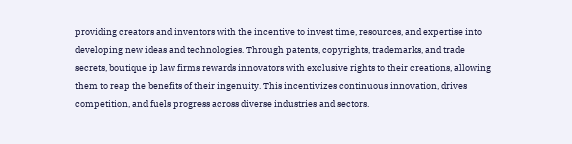providing creators and inventors with the incentive to invest time, resources, and expertise into developing new ideas and technologies. Through patents, copyrights, trademarks, and trade secrets, boutique ip law firms rewards innovators with exclusive rights to their creations, allowing them to reap the benefits of their ingenuity. This incentivizes continuous innovation, drives competition, and fuels progress across diverse industries and sectors.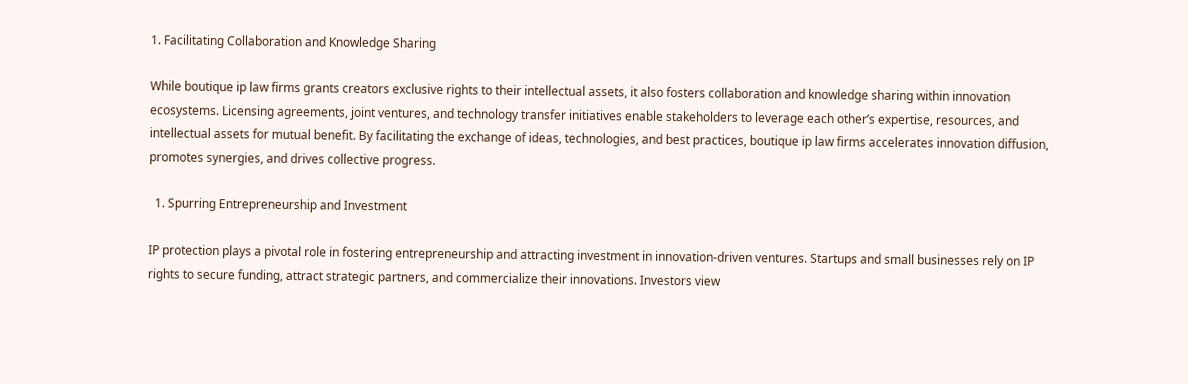1. Facilitating Collaboration and Knowledge Sharing

While boutique ip law firms grants creators exclusive rights to their intellectual assets, it also fosters collaboration and knowledge sharing within innovation ecosystems. Licensing agreements, joint ventures, and technology transfer initiatives enable stakeholders to leverage each other’s expertise, resources, and intellectual assets for mutual benefit. By facilitating the exchange of ideas, technologies, and best practices, boutique ip law firms accelerates innovation diffusion, promotes synergies, and drives collective progress.

  1. Spurring Entrepreneurship and Investment

IP protection plays a pivotal role in fostering entrepreneurship and attracting investment in innovation-driven ventures. Startups and small businesses rely on IP rights to secure funding, attract strategic partners, and commercialize their innovations. Investors view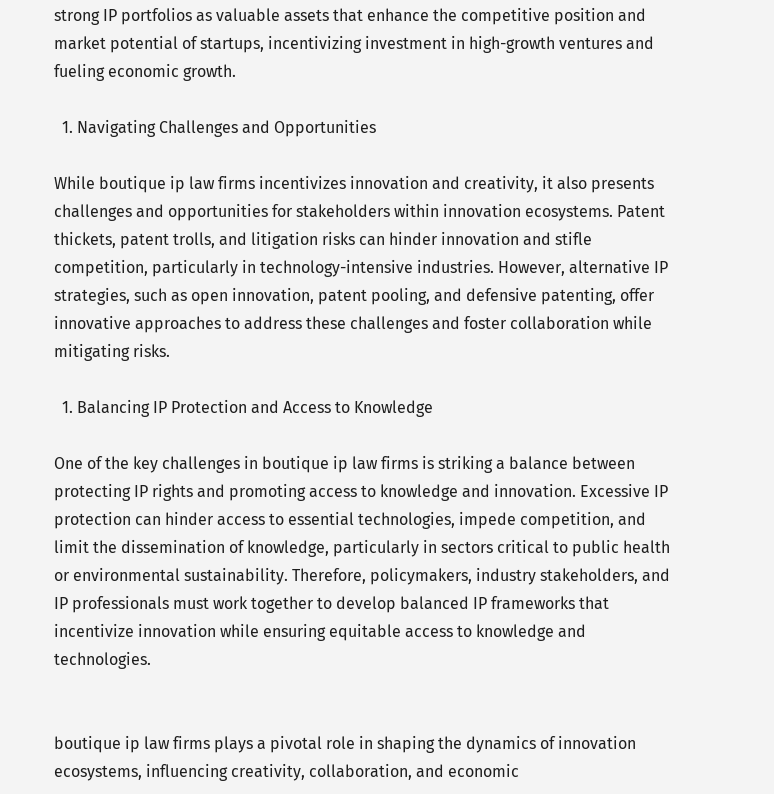strong IP portfolios as valuable assets that enhance the competitive position and market potential of startups, incentivizing investment in high-growth ventures and fueling economic growth.

  1. Navigating Challenges and Opportunities

While boutique ip law firms incentivizes innovation and creativity, it also presents challenges and opportunities for stakeholders within innovation ecosystems. Patent thickets, patent trolls, and litigation risks can hinder innovation and stifle competition, particularly in technology-intensive industries. However, alternative IP strategies, such as open innovation, patent pooling, and defensive patenting, offer innovative approaches to address these challenges and foster collaboration while mitigating risks.

  1. Balancing IP Protection and Access to Knowledge

One of the key challenges in boutique ip law firms is striking a balance between protecting IP rights and promoting access to knowledge and innovation. Excessive IP protection can hinder access to essential technologies, impede competition, and limit the dissemination of knowledge, particularly in sectors critical to public health or environmental sustainability. Therefore, policymakers, industry stakeholders, and IP professionals must work together to develop balanced IP frameworks that incentivize innovation while ensuring equitable access to knowledge and technologies.


boutique ip law firms plays a pivotal role in shaping the dynamics of innovation ecosystems, influencing creativity, collaboration, and economic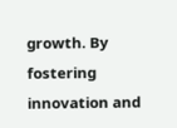growth. By fostering innovation and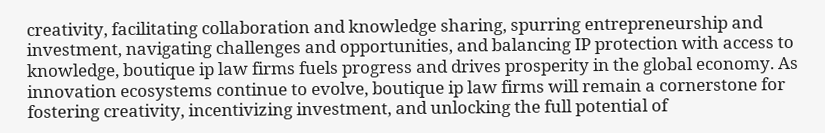creativity, facilitating collaboration and knowledge sharing, spurring entrepreneurship and investment, navigating challenges and opportunities, and balancing IP protection with access to knowledge, boutique ip law firms fuels progress and drives prosperity in the global economy. As innovation ecosystems continue to evolve, boutique ip law firms will remain a cornerstone for fostering creativity, incentivizing investment, and unlocking the full potential of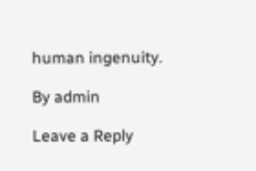human ingenuity.

By admin

Leave a Reply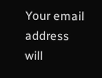Your email address will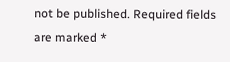not be published. Required fields are marked *